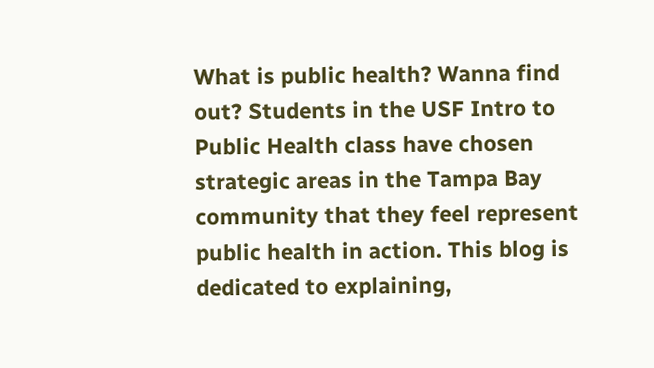What is public health? Wanna find out? Students in the USF Intro to Public Health class have chosen strategic areas in the Tampa Bay community that they feel represent public health in action. This blog is dedicated to explaining,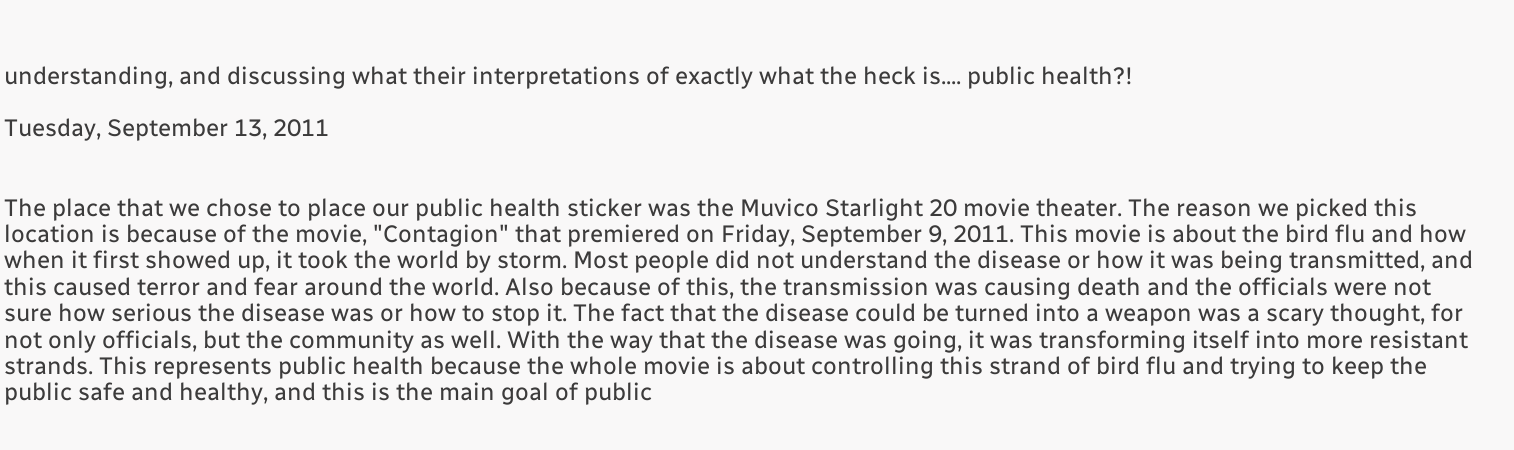understanding, and discussing what their interpretations of exactly what the heck is.... public health?!

Tuesday, September 13, 2011


The place that we chose to place our public health sticker was the Muvico Starlight 20 movie theater. The reason we picked this location is because of the movie, "Contagion" that premiered on Friday, September 9, 2011. This movie is about the bird flu and how when it first showed up, it took the world by storm. Most people did not understand the disease or how it was being transmitted, and this caused terror and fear around the world. Also because of this, the transmission was causing death and the officials were not sure how serious the disease was or how to stop it. The fact that the disease could be turned into a weapon was a scary thought, for not only officials, but the community as well. With the way that the disease was going, it was transforming itself into more resistant strands. This represents public health because the whole movie is about controlling this strand of bird flu and trying to keep the public safe and healthy, and this is the main goal of public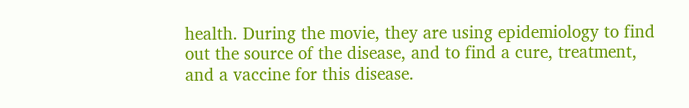health. During the movie, they are using epidemiology to find out the source of the disease, and to find a cure, treatment, and a vaccine for this disease.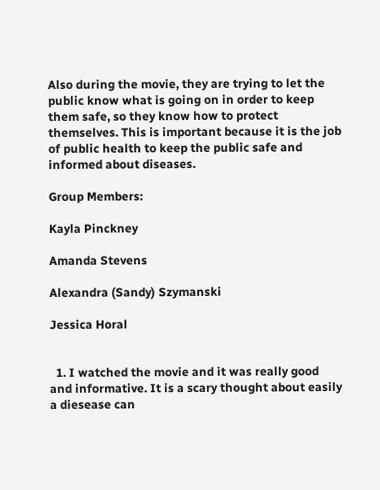Also during the movie, they are trying to let the public know what is going on in order to keep them safe, so they know how to protect themselves. This is important because it is the job of public health to keep the public safe and informed about diseases.

Group Members:

Kayla Pinckney

Amanda Stevens

Alexandra (Sandy) Szymanski

Jessica Horal


  1. I watched the movie and it was really good and informative. It is a scary thought about easily a diesease can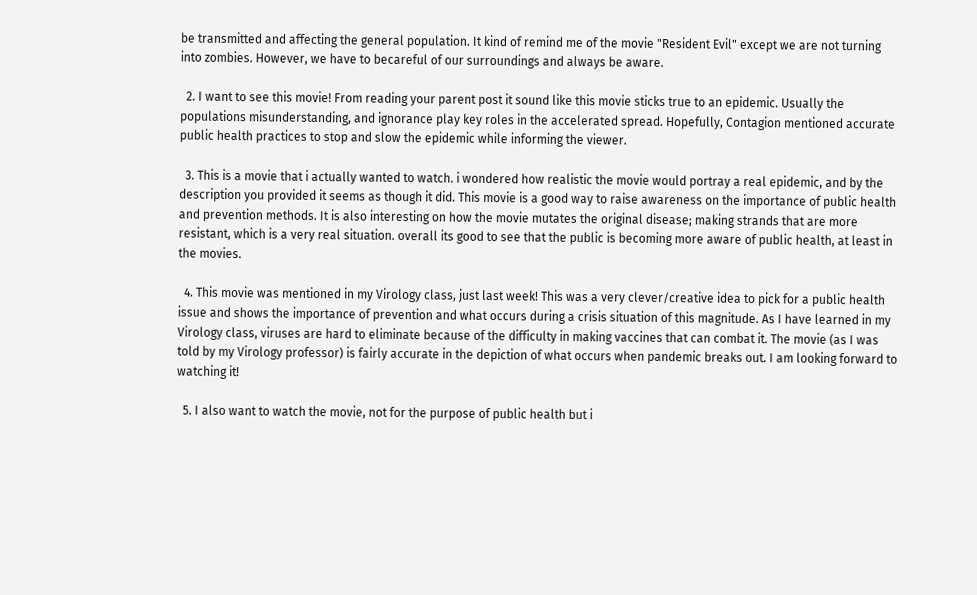be transmitted and affecting the general population. It kind of remind me of the movie "Resident Evil" except we are not turning into zombies. However, we have to becareful of our surroundings and always be aware.

  2. I want to see this movie! From reading your parent post it sound like this movie sticks true to an epidemic. Usually the populations misunderstanding, and ignorance play key roles in the accelerated spread. Hopefully, Contagion mentioned accurate public health practices to stop and slow the epidemic while informing the viewer.

  3. This is a movie that i actually wanted to watch. i wondered how realistic the movie would portray a real epidemic, and by the description you provided it seems as though it did. This movie is a good way to raise awareness on the importance of public health and prevention methods. It is also interesting on how the movie mutates the original disease; making strands that are more resistant, which is a very real situation. overall its good to see that the public is becoming more aware of public health, at least in the movies.

  4. This movie was mentioned in my Virology class, just last week! This was a very clever/creative idea to pick for a public health issue and shows the importance of prevention and what occurs during a crisis situation of this magnitude. As I have learned in my Virology class, viruses are hard to eliminate because of the difficulty in making vaccines that can combat it. The movie (as I was told by my Virology professor) is fairly accurate in the depiction of what occurs when pandemic breaks out. I am looking forward to watching it!

  5. I also want to watch the movie, not for the purpose of public health but i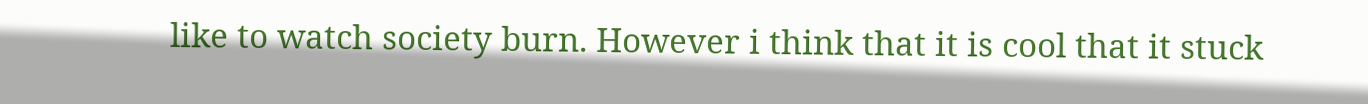like to watch society burn. However i think that it is cool that it stuck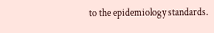to the epidemiology standards.